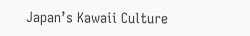Japan’s Kawaii Culture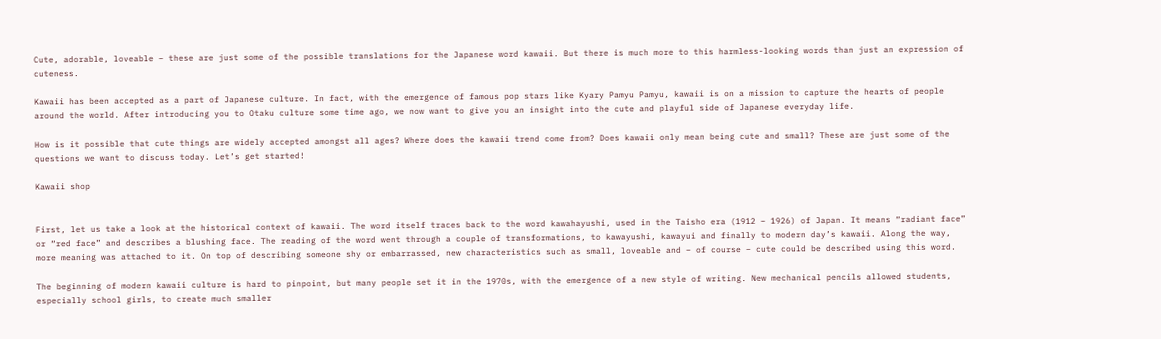Cute, adorable, loveable – these are just some of the possible translations for the Japanese word kawaii. But there is much more to this harmless-looking words than just an expression of cuteness.

Kawaii has been accepted as a part of Japanese culture. In fact, with the emergence of famous pop stars like Kyary Pamyu Pamyu, kawaii is on a mission to capture the hearts of people around the world. After introducing you to Otaku culture some time ago, we now want to give you an insight into the cute and playful side of Japanese everyday life.

How is it possible that cute things are widely accepted amongst all ages? Where does the kawaii trend come from? Does kawaii only mean being cute and small? These are just some of the questions we want to discuss today. Let’s get started!

Kawaii shop


First, let us take a look at the historical context of kawaii. The word itself traces back to the word kawahayushi, used in the Taisho era (1912 – 1926) of Japan. It means “radiant face” or “red face” and describes a blushing face. The reading of the word went through a couple of transformations, to kawayushi, kawayui and finally to modern day’s kawaii. Along the way, more meaning was attached to it. On top of describing someone shy or embarrassed, new characteristics such as small, loveable and – of course – cute could be described using this word.

The beginning of modern kawaii culture is hard to pinpoint, but many people set it in the 1970s, with the emergence of a new style of writing. New mechanical pencils allowed students, especially school girls, to create much smaller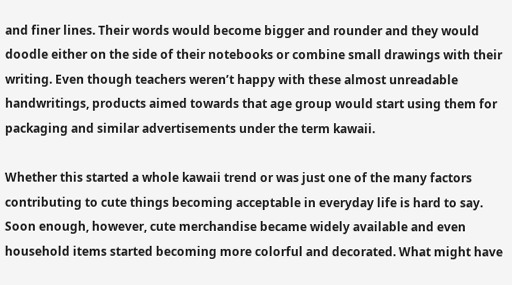and finer lines. Their words would become bigger and rounder and they would doodle either on the side of their notebooks or combine small drawings with their writing. Even though teachers weren’t happy with these almost unreadable handwritings, products aimed towards that age group would start using them for packaging and similar advertisements under the term kawaii.

Whether this started a whole kawaii trend or was just one of the many factors contributing to cute things becoming acceptable in everyday life is hard to say. Soon enough, however, cute merchandise became widely available and even household items started becoming more colorful and decorated. What might have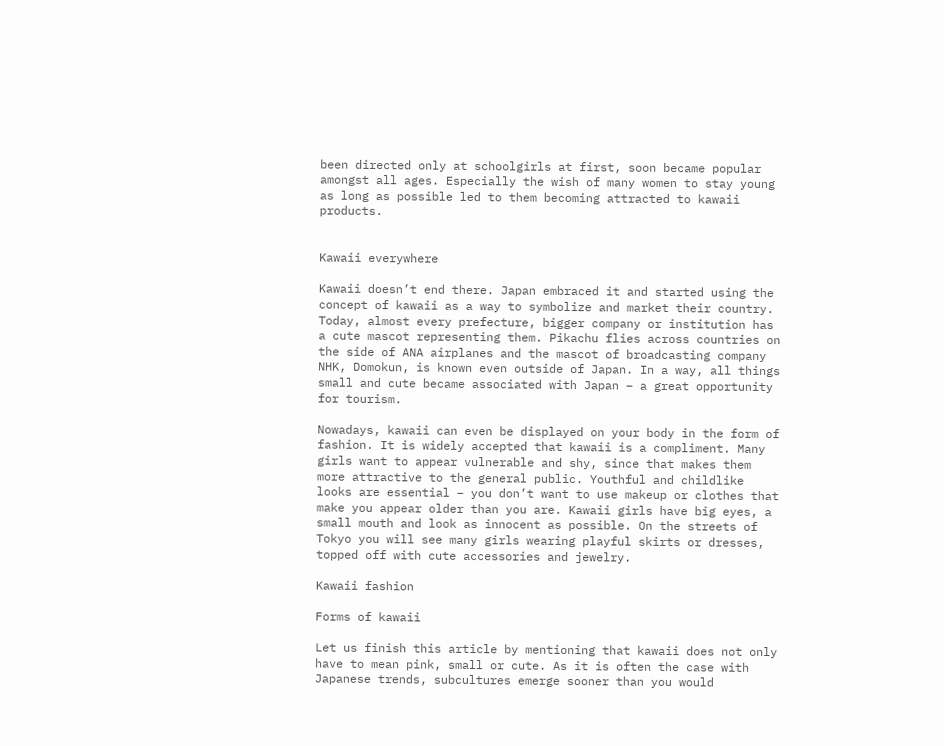been directed only at schoolgirls at first, soon became popular amongst all ages. Especially the wish of many women to stay young as long as possible led to them becoming attracted to kawaii products.


Kawaii everywhere

Kawaii doesn’t end there. Japan embraced it and started using the concept of kawaii as a way to symbolize and market their country. Today, almost every prefecture, bigger company or institution has a cute mascot representing them. Pikachu flies across countries on the side of ANA airplanes and the mascot of broadcasting company NHK, Domokun, is known even outside of Japan. In a way, all things small and cute became associated with Japan – a great opportunity for tourism.

Nowadays, kawaii can even be displayed on your body in the form of fashion. It is widely accepted that kawaii is a compliment. Many girls want to appear vulnerable and shy, since that makes them more attractive to the general public. Youthful and childlike looks are essential – you don’t want to use makeup or clothes that make you appear older than you are. Kawaii girls have big eyes, a small mouth and look as innocent as possible. On the streets of Tokyo you will see many girls wearing playful skirts or dresses, topped off with cute accessories and jewelry.

Kawaii fashion

Forms of kawaii

Let us finish this article by mentioning that kawaii does not only have to mean pink, small or cute. As it is often the case with Japanese trends, subcultures emerge sooner than you would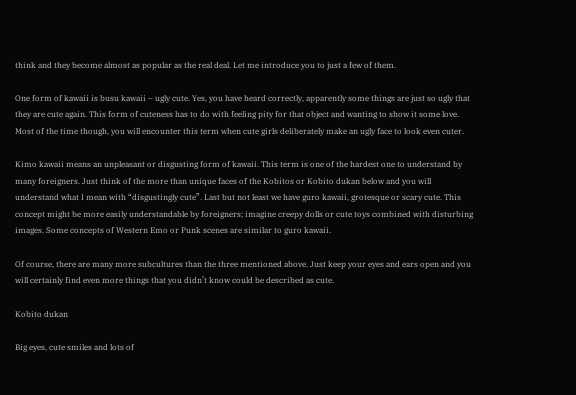think and they become almost as popular as the real deal. Let me introduce you to just a few of them.

One form of kawaii is busu kawaii – ugly cute. Yes, you have heard correctly, apparently some things are just so ugly that they are cute again. This form of cuteness has to do with feeling pity for that object and wanting to show it some love. Most of the time though, you will encounter this term when cute girls deliberately make an ugly face to look even cuter.

Kimo kawaii means an unpleasant or disgusting form of kawaii. This term is one of the hardest one to understand by many foreigners. Just think of the more than unique faces of the Kobitos or Kobito dukan below and you will understand what I mean with “disgustingly cute”. Last but not least we have guro kawaii, grotesque or scary cute. This concept might be more easily understandable by foreigners; imagine creepy dolls or cute toys combined with disturbing images. Some concepts of Western Emo or Punk scenes are similar to guro kawaii.

Of course, there are many more subcultures than the three mentioned above. Just keep your eyes and ears open and you will certainly find even more things that you didn’t know could be described as cute.

Kobito dukan

Big eyes, cute smiles and lots of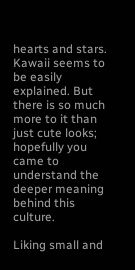hearts and stars. Kawaii seems to be easily explained. But there is so much more to it than just cute looks; hopefully you came to understand the deeper meaning behind this culture.

Liking small and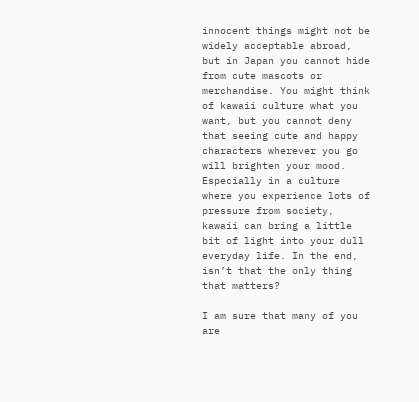innocent things might not be widely acceptable abroad, but in Japan you cannot hide from cute mascots or merchandise. You might think of kawaii culture what you want, but you cannot deny that seeing cute and happy characters wherever you go will brighten your mood. Especially in a culture where you experience lots of pressure from society, kawaii can bring a little bit of light into your dull everyday life. In the end, isn’t that the only thing that matters?

I am sure that many of you are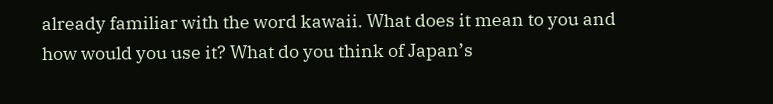already familiar with the word kawaii. What does it mean to you and how would you use it? What do you think of Japan’s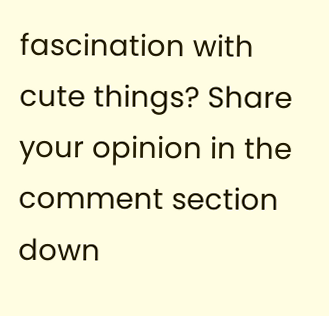fascination with cute things? Share your opinion in the comment section down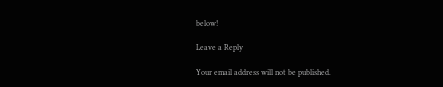below!

Leave a Reply

Your email address will not be published.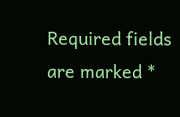Required fields are marked *